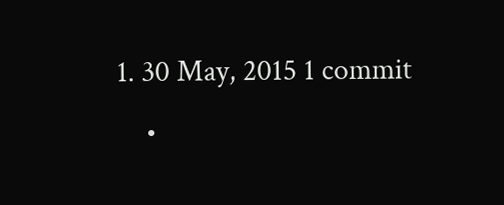1. 30 May, 2015 1 commit
    •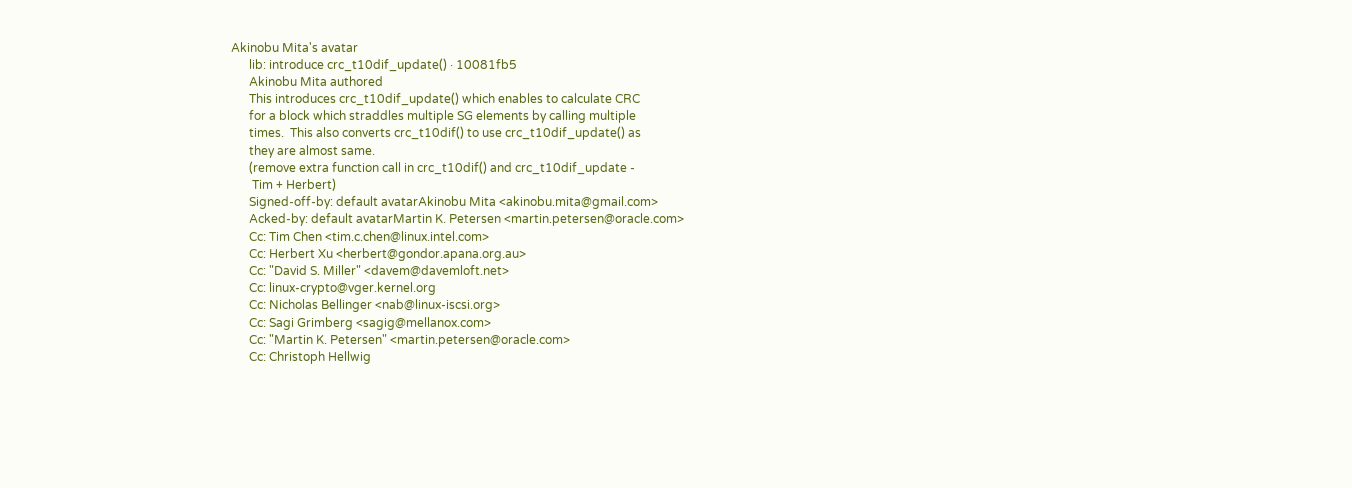Akinobu Mita's avatar
      lib: introduce crc_t10dif_update() · 10081fb5
      Akinobu Mita authored
      This introduces crc_t10dif_update() which enables to calculate CRC
      for a block which straddles multiple SG elements by calling multiple
      times.  This also converts crc_t10dif() to use crc_t10dif_update() as
      they are almost same.
      (remove extra function call in crc_t10dif() and crc_t10dif_update -
       Tim + Herbert)
      Signed-off-by: default avatarAkinobu Mita <akinobu.mita@gmail.com>
      Acked-by: default avatarMartin K. Petersen <martin.petersen@oracle.com>
      Cc: Tim Chen <tim.c.chen@linux.intel.com>
      Cc: Herbert Xu <herbert@gondor.apana.org.au>
      Cc: "David S. Miller" <davem@davemloft.net>
      Cc: linux-crypto@vger.kernel.org
      Cc: Nicholas Bellinger <nab@linux-iscsi.org>
      Cc: Sagi Grimberg <sagig@mellanox.com>
      Cc: "Martin K. Petersen" <martin.petersen@oracle.com>
      Cc: Christoph Hellwig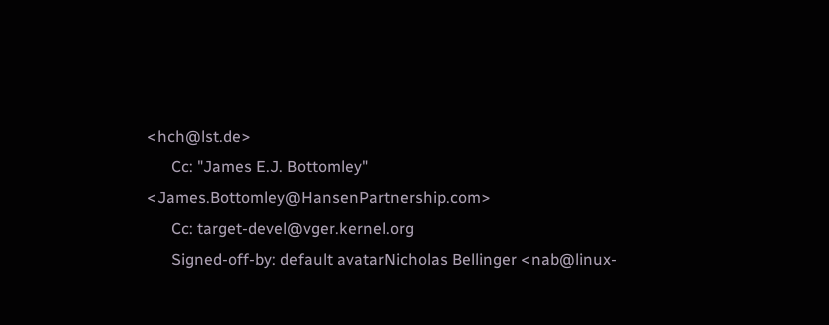<hch@lst.de>
      Cc: "James E.J. Bottomley" <James.Bottomley@HansenPartnership.com>
      Cc: target-devel@vger.kernel.org
      Signed-off-by: default avatarNicholas Bellinger <nab@linux-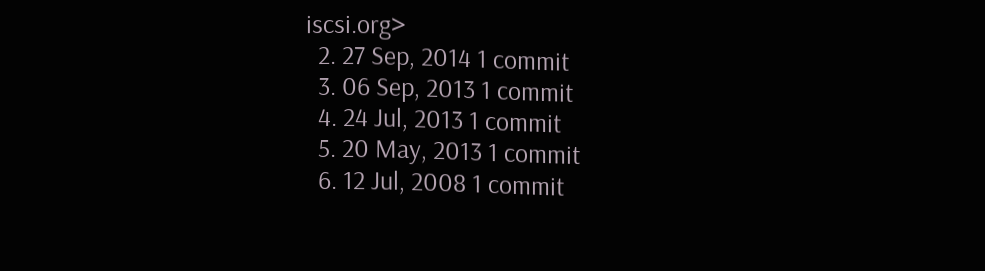iscsi.org>
  2. 27 Sep, 2014 1 commit
  3. 06 Sep, 2013 1 commit
  4. 24 Jul, 2013 1 commit
  5. 20 May, 2013 1 commit
  6. 12 Jul, 2008 1 commit